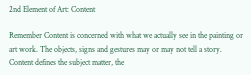2nd Element of Art: Content

Remember Content is concerned with what we actually see in the painting or art work. The objects, signs and gestures may or may not tell a story. Content defines the subject matter, the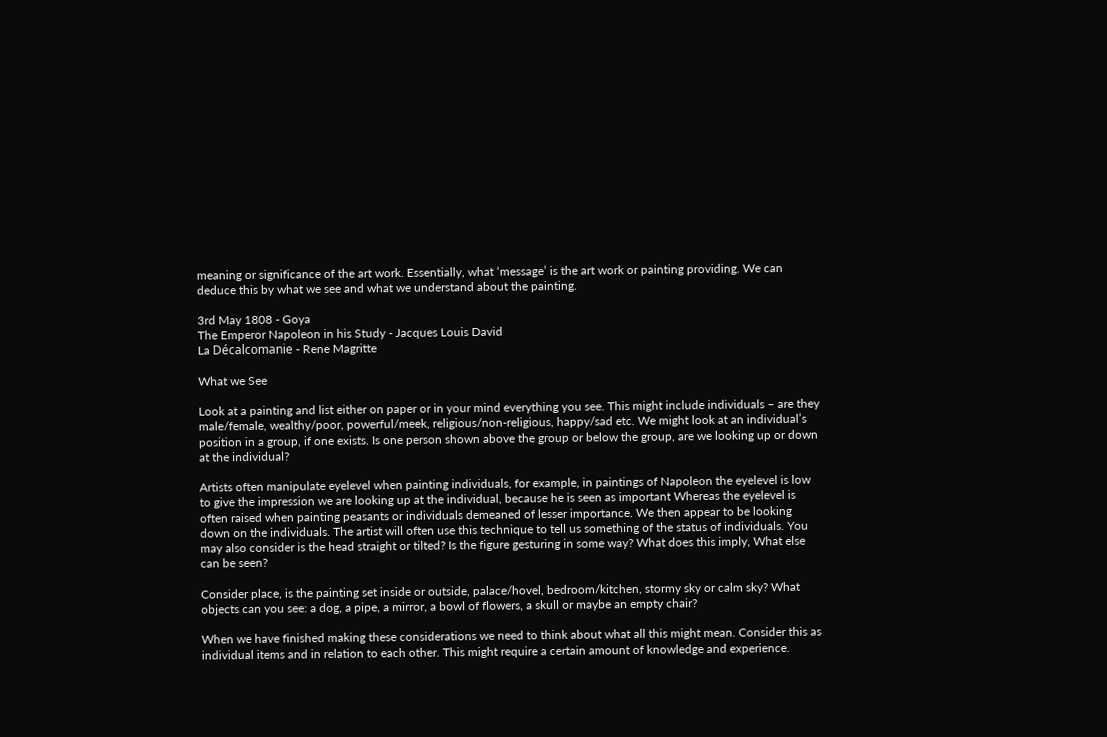meaning or significance of the art work. Essentially, what ‘message’ is the art work or painting providing. We can deduce this by what we see and what we understand about the painting.

3rd May 1808 - Goya
The Emperor Napoleon in his Study - Jacques Louis David
La Décalcomanie - Rene Magritte

What we See

Look at a painting and list either on paper or in your mind everything you see. This might include individuals – are they male/female, wealthy/poor, powerful/meek, religious/non-religious, happy/sad etc. We might look at an individual’s position in a group, if one exists. Is one person shown above the group or below the group, are we looking up or down at the individual?

Artists often manipulate eyelevel when painting individuals, for example, in paintings of Napoleon the eyelevel is low to give the impression we are looking up at the individual, because he is seen as important Whereas the eyelevel is often raised when painting peasants or individuals demeaned of lesser importance. We then appear to be looking down on the individuals. The artist will often use this technique to tell us something of the status of individuals. You may also consider is the head straight or tilted? Is the figure gesturing in some way? What does this imply, What else can be seen?

Consider place, is the painting set inside or outside, palace/hovel, bedroom/kitchen, stormy sky or calm sky? What objects can you see: a dog, a pipe, a mirror, a bowl of flowers, a skull or maybe an empty chair?

When we have finished making these considerations we need to think about what all this might mean. Consider this as individual items and in relation to each other. This might require a certain amount of knowledge and experience.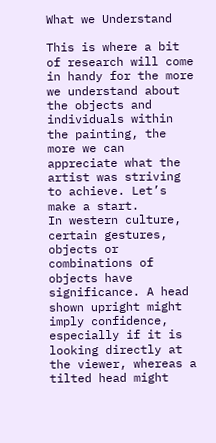What we Understand

This is where a bit of research will come in handy for the more we understand about the objects and individuals within the painting, the more we can appreciate what the artist was striving to achieve. Let’s make a start.
In western culture, certain gestures, objects or combinations of objects have significance. A head shown upright might imply confidence, especially if it is looking directly at the viewer, whereas a tilted head might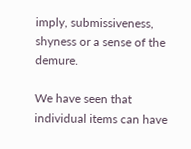imply, submissiveness, shyness or a sense of the demure.

We have seen that individual items can have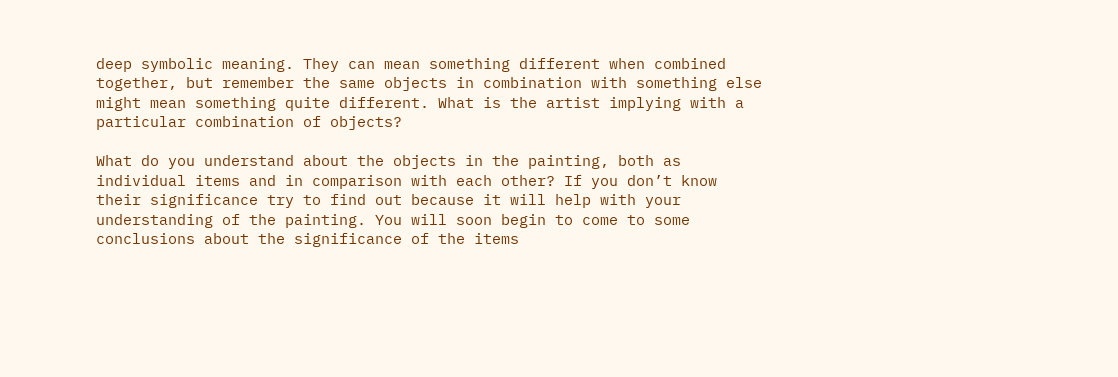deep symbolic meaning. They can mean something different when combined together, but remember the same objects in combination with something else might mean something quite different. What is the artist implying with a particular combination of objects?

What do you understand about the objects in the painting, both as individual items and in comparison with each other? If you don’t know their significance try to find out because it will help with your understanding of the painting. You will soon begin to come to some conclusions about the significance of the items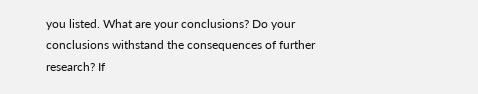you listed. What are your conclusions? Do your conclusions withstand the consequences of further research? If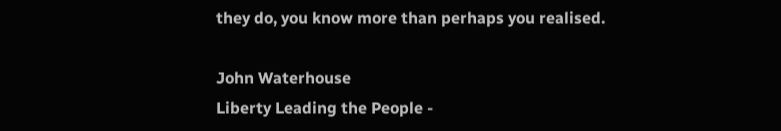they do, you know more than perhaps you realised.

John Waterhouse
Liberty Leading the People -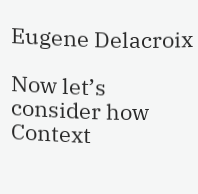Eugene Delacroix

Now let’s consider how Context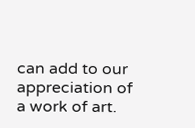can add to our appreciation of a work of art.